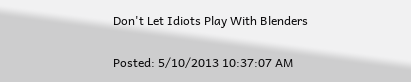Don't Let Idiots Play With Blenders

Posted: 5/10/2013 10:37:07 AM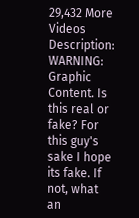29,432 More Videos
Description: WARNING: Graphic Content. Is this real or fake? For this guy's sake I hope its fake. If not, what an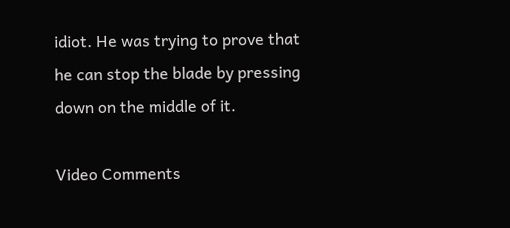idiot. He was trying to prove that he can stop the blade by pressing down on the middle of it.

Video Comments